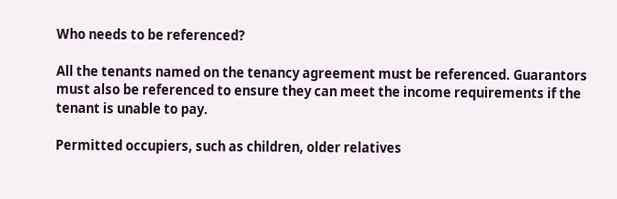Who needs to be referenced?

All the tenants named on the tenancy agreement must be referenced. Guarantors must also be referenced to ensure they can meet the income requirements if the tenant is unable to pay.

Permitted occupiers, such as children, older relatives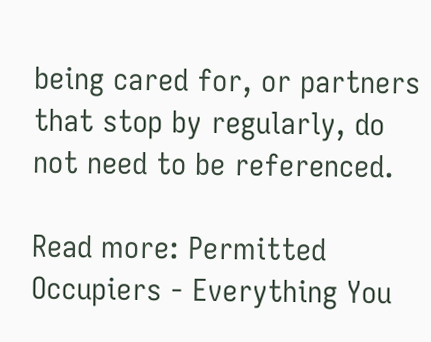being cared for, or partners that stop by regularly, do not need to be referenced.

Read more: Permitted Occupiers - Everything You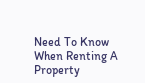Need To Know When Renting A Property